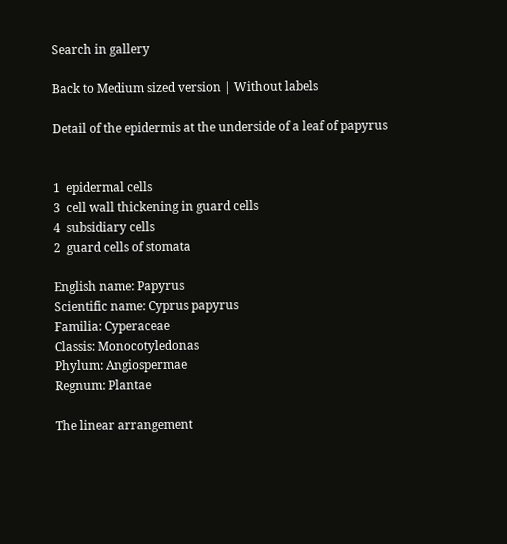Search in gallery

Back to Medium sized version | Without labels

Detail of the epidermis at the underside of a leaf of papyrus


1  epidermal cells
3  cell wall thickening in guard cells
4  subsidiary cells
2  guard cells of stomata

English name: Papyrus
Scientific name: Cyprus papyrus
Familia: Cyperaceae
Classis: Monocotyledonas
Phylum: Angiospermae
Regnum: Plantae

The linear arrangement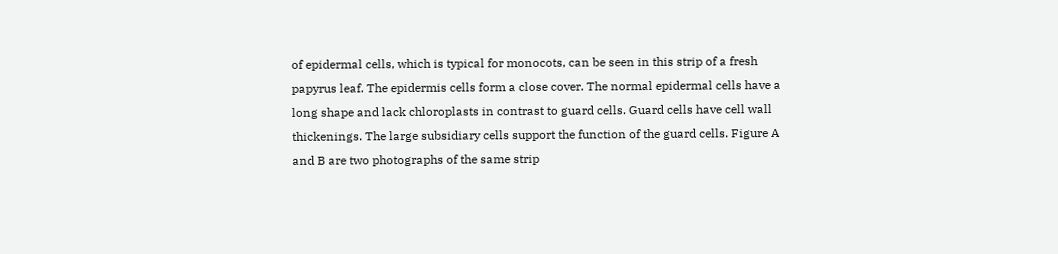of epidermal cells, which is typical for monocots, can be seen in this strip of a fresh papyrus leaf. The epidermis cells form a close cover. The normal epidermal cells have a long shape and lack chloroplasts in contrast to guard cells. Guard cells have cell wall thickenings. The large subsidiary cells support the function of the guard cells. Figure A and B are two photographs of the same strip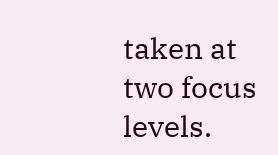taken at two focus levels.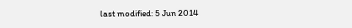last modified: 5 Jun 2014